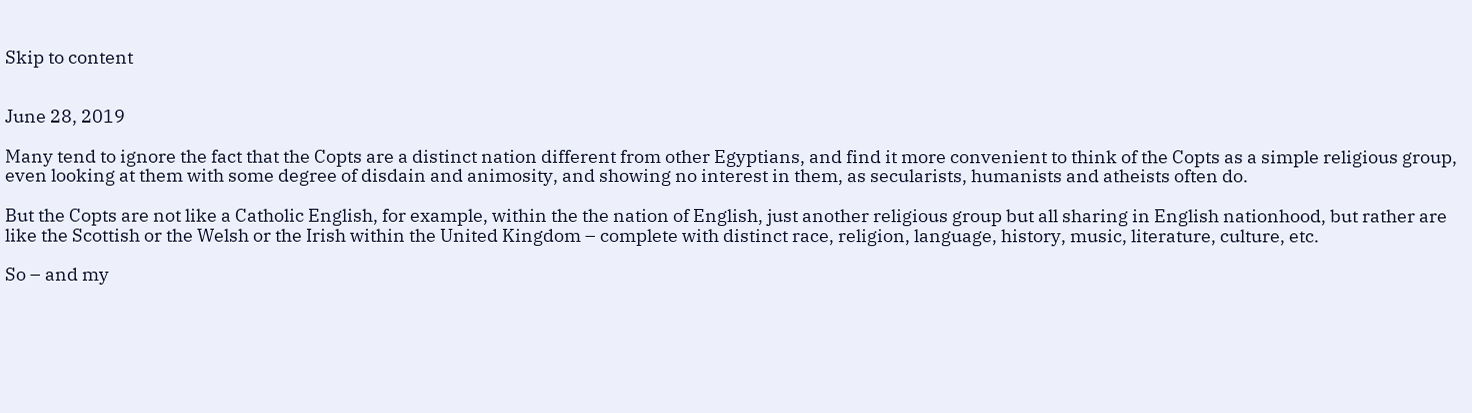Skip to content


June 28, 2019

Many tend to ignore the fact that the Copts are a distinct nation different from other Egyptians, and find it more convenient to think of the Copts as a simple religious group, even looking at them with some degree of disdain and animosity, and showing no interest in them, as secularists, humanists and atheists often do.

But the Copts are not like a Catholic English, for example, within the the nation of English, just another religious group but all sharing in English nationhood, but rather are like the Scottish or the Welsh or the Irish within the United Kingdom – complete with distinct race, religion, language, history, music, literature, culture, etc.

So – and my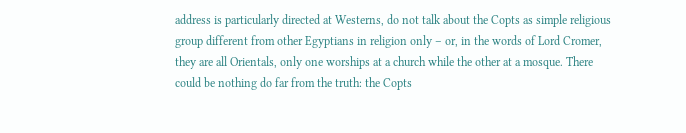address is particularly directed at Westerns, do not talk about the Copts as simple religious group different from other Egyptians in religion only – or, in the words of Lord Cromer, they are all Orientals, only one worships at a church while the other at a mosque. There could be nothing do far from the truth: the Copts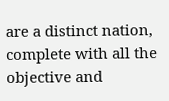are a distinct nation, complete with all the objective and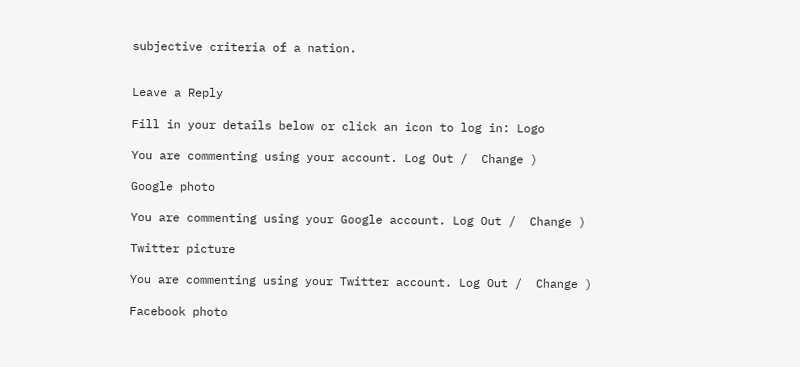subjective criteria of a nation.


Leave a Reply

Fill in your details below or click an icon to log in: Logo

You are commenting using your account. Log Out /  Change )

Google photo

You are commenting using your Google account. Log Out /  Change )

Twitter picture

You are commenting using your Twitter account. Log Out /  Change )

Facebook photo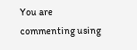You are commenting using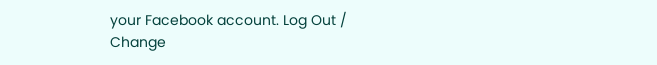your Facebook account. Log Out /  Change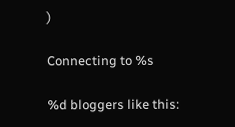)

Connecting to %s

%d bloggers like this: